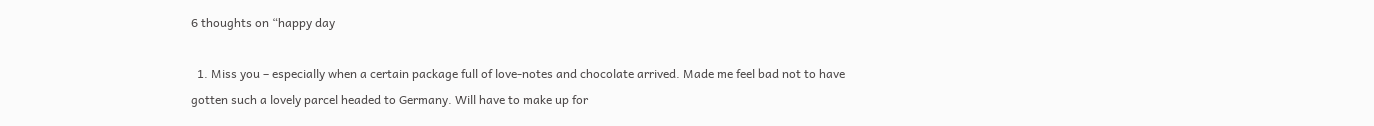6 thoughts on “happy day

  1. Miss you – especially when a certain package full of love-notes and chocolate arrived. Made me feel bad not to have gotten such a lovely parcel headed to Germany. Will have to make up for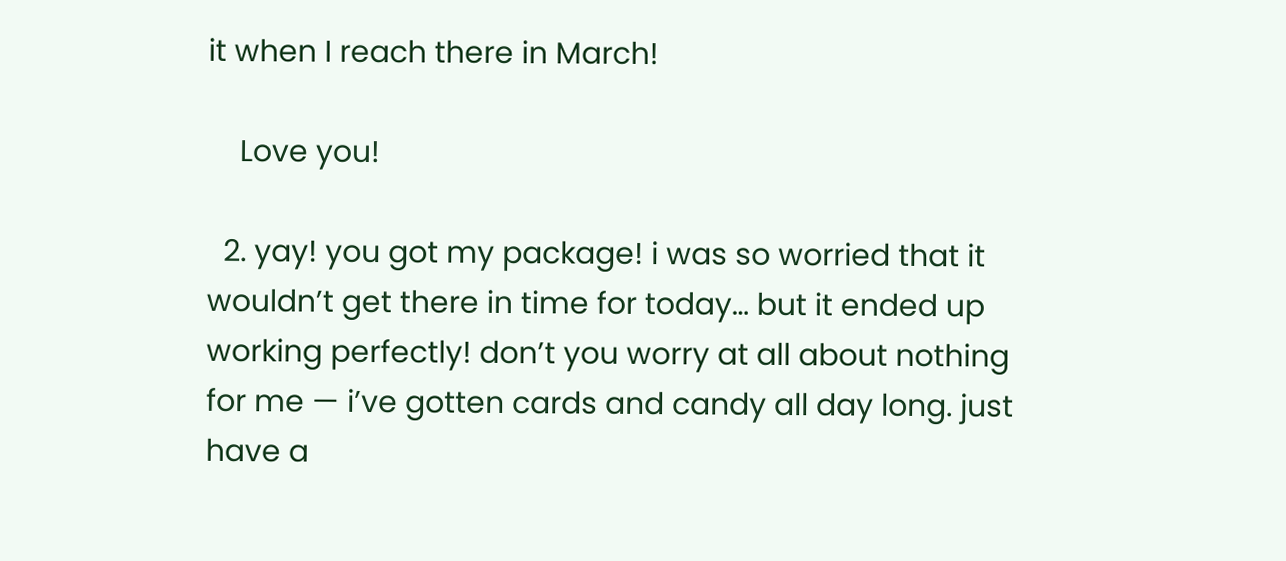it when I reach there in March!

    Love you!

  2. yay! you got my package! i was so worried that it wouldn’t get there in time for today… but it ended up working perfectly! don’t you worry at all about nothing for me — i’ve gotten cards and candy all day long. just have a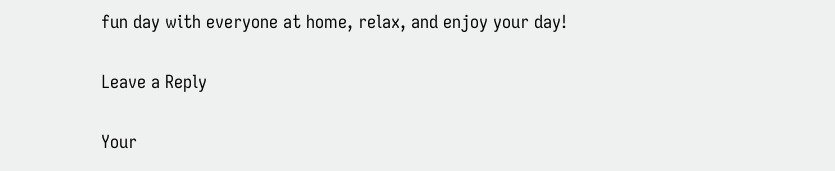fun day with everyone at home, relax, and enjoy your day!

Leave a Reply

Your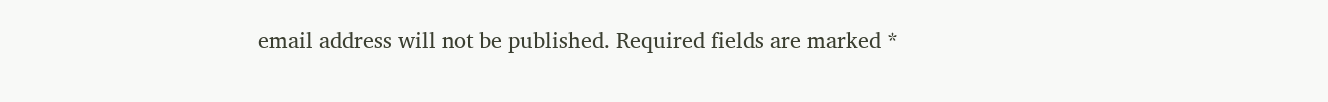email address will not be published. Required fields are marked *